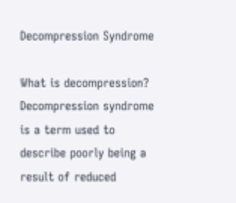Decompression Syndrome

What is decompression? Decompression syndrome is a term used to describe poorly being a result of reduced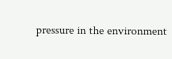pressure in the environment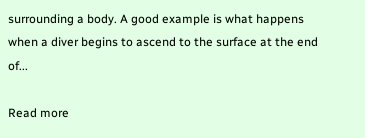surrounding a body. A good example is what happens when a diver begins to ascend to the surface at the end of...

Read more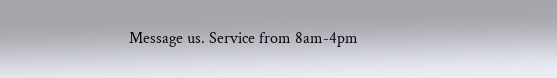Message us. Service from 8am-4pm